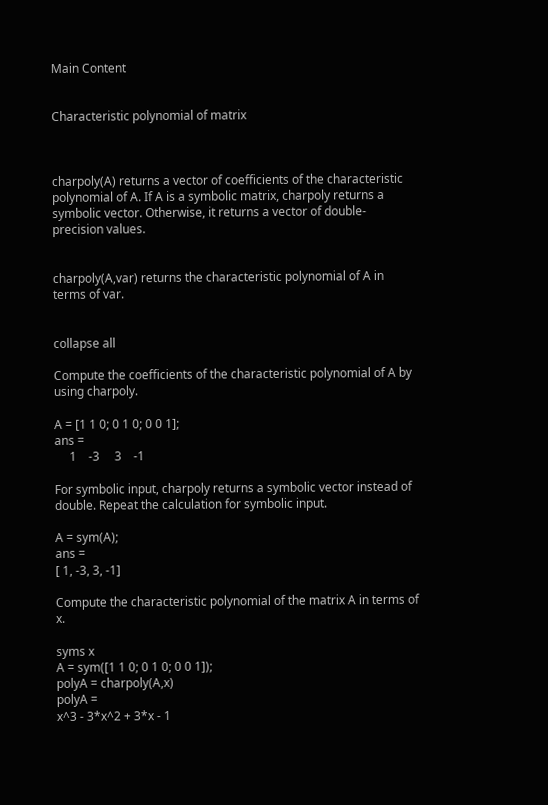Main Content


Characteristic polynomial of matrix



charpoly(A) returns a vector of coefficients of the characteristic polynomial of A. If A is a symbolic matrix, charpoly returns a symbolic vector. Otherwise, it returns a vector of double-precision values.


charpoly(A,var) returns the characteristic polynomial of A in terms of var.


collapse all

Compute the coefficients of the characteristic polynomial of A by using charpoly.

A = [1 1 0; 0 1 0; 0 0 1];
ans =
     1    -3     3    -1

For symbolic input, charpoly returns a symbolic vector instead of double. Repeat the calculation for symbolic input.

A = sym(A);
ans =
[ 1, -3, 3, -1]

Compute the characteristic polynomial of the matrix A in terms of x.

syms x
A = sym([1 1 0; 0 1 0; 0 0 1]);
polyA = charpoly(A,x)
polyA =
x^3 - 3*x^2 + 3*x - 1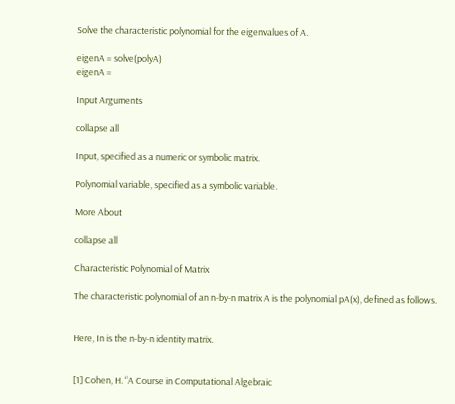Solve the characteristic polynomial for the eigenvalues of A.

eigenA = solve(polyA)
eigenA =

Input Arguments

collapse all

Input, specified as a numeric or symbolic matrix.

Polynomial variable, specified as a symbolic variable.

More About

collapse all

Characteristic Polynomial of Matrix

The characteristic polynomial of an n-by-n matrix A is the polynomial pA(x), defined as follows.


Here, In is the n-by-n identity matrix.


[1] Cohen, H. “A Course in Computational Algebraic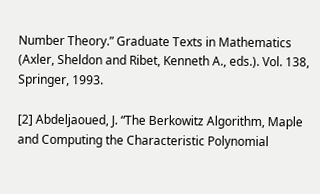Number Theory.” Graduate Texts in Mathematics (Axler, Sheldon and Ribet, Kenneth A., eds.). Vol. 138, Springer, 1993.

[2] Abdeljaoued, J. “The Berkowitz Algorithm, Maple and Computing the Characteristic Polynomial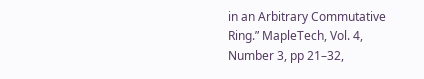in an Arbitrary Commutative Ring.” MapleTech, Vol. 4, Number 3, pp 21–32,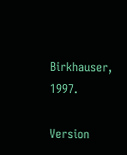Birkhauser, 1997.

Version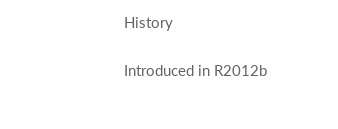History

Introduced in R2012b